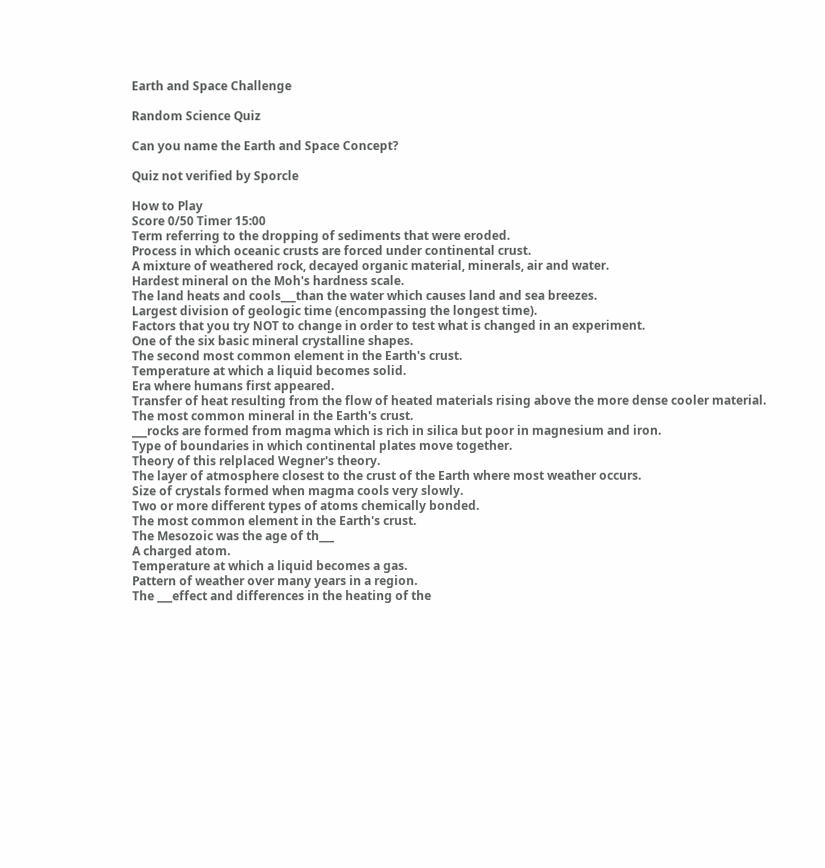Earth and Space Challenge

Random Science Quiz

Can you name the Earth and Space Concept?

Quiz not verified by Sporcle

How to Play
Score 0/50 Timer 15:00
Term referring to the dropping of sediments that were eroded.
Process in which oceanic crusts are forced under continental crust.
A mixture of weathered rock, decayed organic material, minerals, air and water.
Hardest mineral on the Moh's hardness scale.
The land heats and cools___than the water which causes land and sea breezes.
Largest division of geologic time (encompassing the longest time).
Factors that you try NOT to change in order to test what is changed in an experiment.
One of the six basic mineral crystalline shapes.
The second most common element in the Earth's crust.
Temperature at which a liquid becomes solid.
Era where humans first appeared.
Transfer of heat resulting from the flow of heated materials rising above the more dense cooler material.
The most common mineral in the Earth's crust.
___rocks are formed from magma which is rich in silica but poor in magnesium and iron.
Type of boundaries in which continental plates move together.
Theory of this relplaced Wegner's theory.
The layer of atmosphere closest to the crust of the Earth where most weather occurs.
Size of crystals formed when magma cools very slowly.
Two or more different types of atoms chemically bonded.
The most common element in the Earth's crust.
The Mesozoic was the age of th___
A charged atom.
Temperature at which a liquid becomes a gas.
Pattern of weather over many years in a region.
The ___effect and differences in the heating of the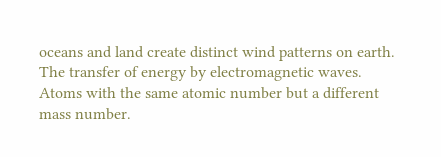oceans and land create distinct wind patterns on earth.
The transfer of energy by electromagnetic waves.
Atoms with the same atomic number but a different mass number.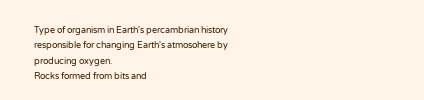Type of organism in Earth's percambrian history responsible for changing Earth's atmosohere by producing oxygen.
Rocks formed from bits and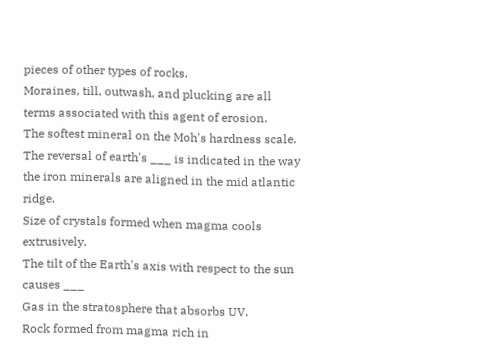pieces of other types of rocks.
Moraines, till, outwash, and plucking are all terms associated with this agent of erosion.
The softest mineral on the Moh's hardness scale.
The reversal of earth's ___ is indicated in the way the iron minerals are aligned in the mid atlantic ridge.
Size of crystals formed when magma cools extrusively.
The tilt of the Earth's axis with respect to the sun causes ___
Gas in the stratosphere that absorbs UV.
Rock formed from magma rich in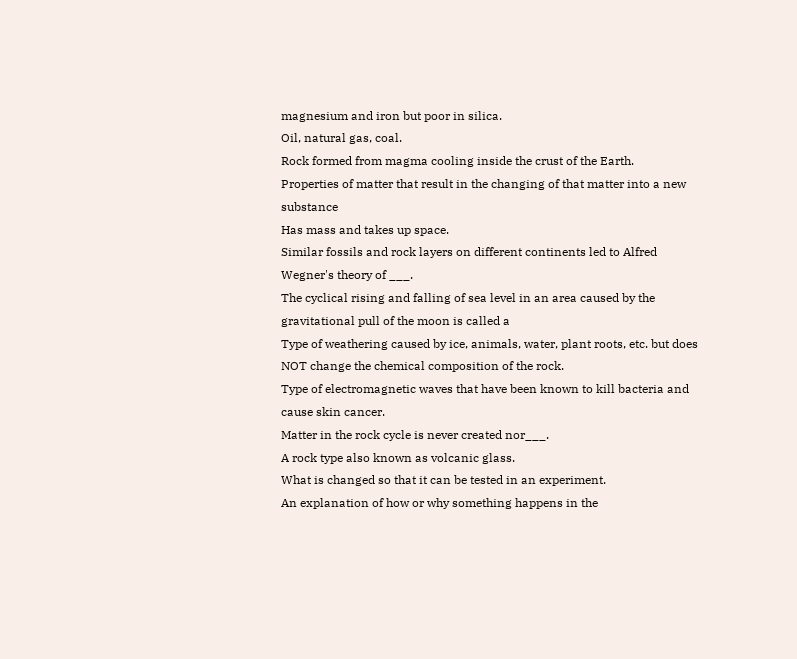magnesium and iron but poor in silica.
Oil, natural gas, coal.
Rock formed from magma cooling inside the crust of the Earth.
Properties of matter that result in the changing of that matter into a new substance
Has mass and takes up space.
Similar fossils and rock layers on different continents led to Alfred Wegner's theory of ___.
The cyclical rising and falling of sea level in an area caused by the gravitational pull of the moon is called a
Type of weathering caused by ice, animals, water, plant roots, etc. but does NOT change the chemical composition of the rock.
Type of electromagnetic waves that have been known to kill bacteria and cause skin cancer.
Matter in the rock cycle is never created nor___.
A rock type also known as volcanic glass.
What is changed so that it can be tested in an experiment.
An explanation of how or why something happens in the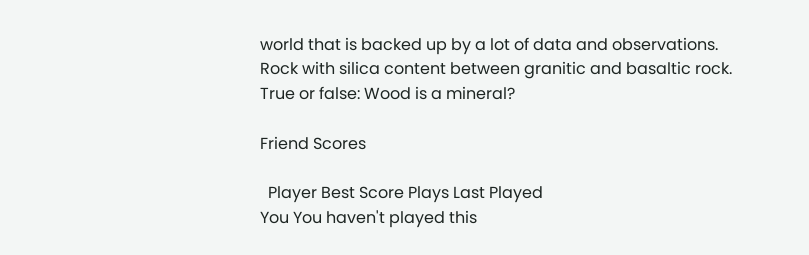world that is backed up by a lot of data and observations.
Rock with silica content between granitic and basaltic rock.
True or false: Wood is a mineral?

Friend Scores

  Player Best Score Plays Last Played
You You haven't played this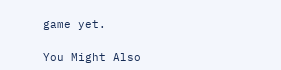game yet.

You Might Also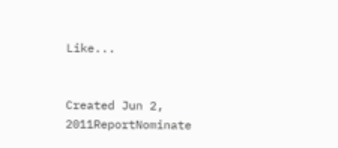Like...


Created Jun 2, 2011ReportNominate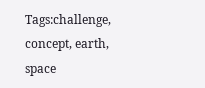Tags:challenge, concept, earth, space